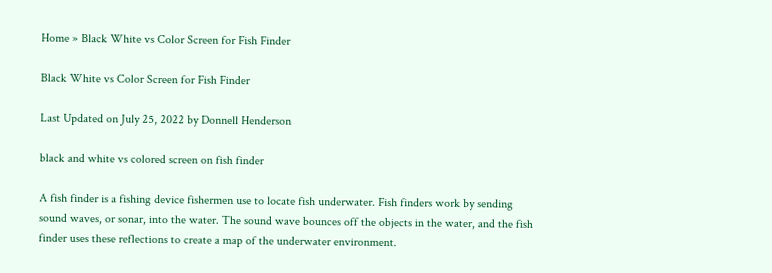Home » Black White vs Color Screen for Fish Finder

Black White vs Color Screen for Fish Finder

Last Updated on July 25, 2022 by Donnell Henderson

black and white vs colored screen on fish finder

A fish finder is a fishing device fishermen use to locate fish underwater. Fish finders work by sending sound waves, or sonar, into the water. The sound wave bounces off the objects in the water, and the fish finder uses these reflections to create a map of the underwater environment.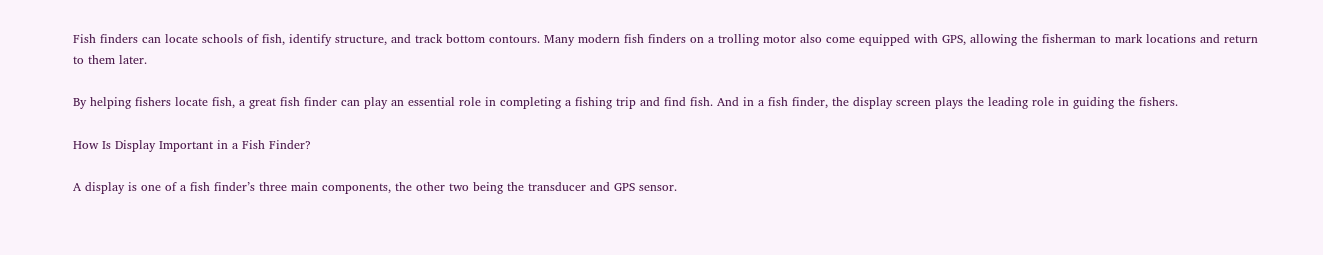Fish finders can locate schools of fish, identify structure, and track bottom contours. Many modern fish finders on a trolling motor also come equipped with GPS, allowing the fisherman to mark locations and return to them later.

By helping fishers locate fish, a great fish finder can play an essential role in completing a fishing trip and find fish. And in a fish finder, the display screen plays the leading role in guiding the fishers.

How Is Display Important in a Fish Finder?

A display is one of a fish finder’s three main components, the other two being the transducer and GPS sensor.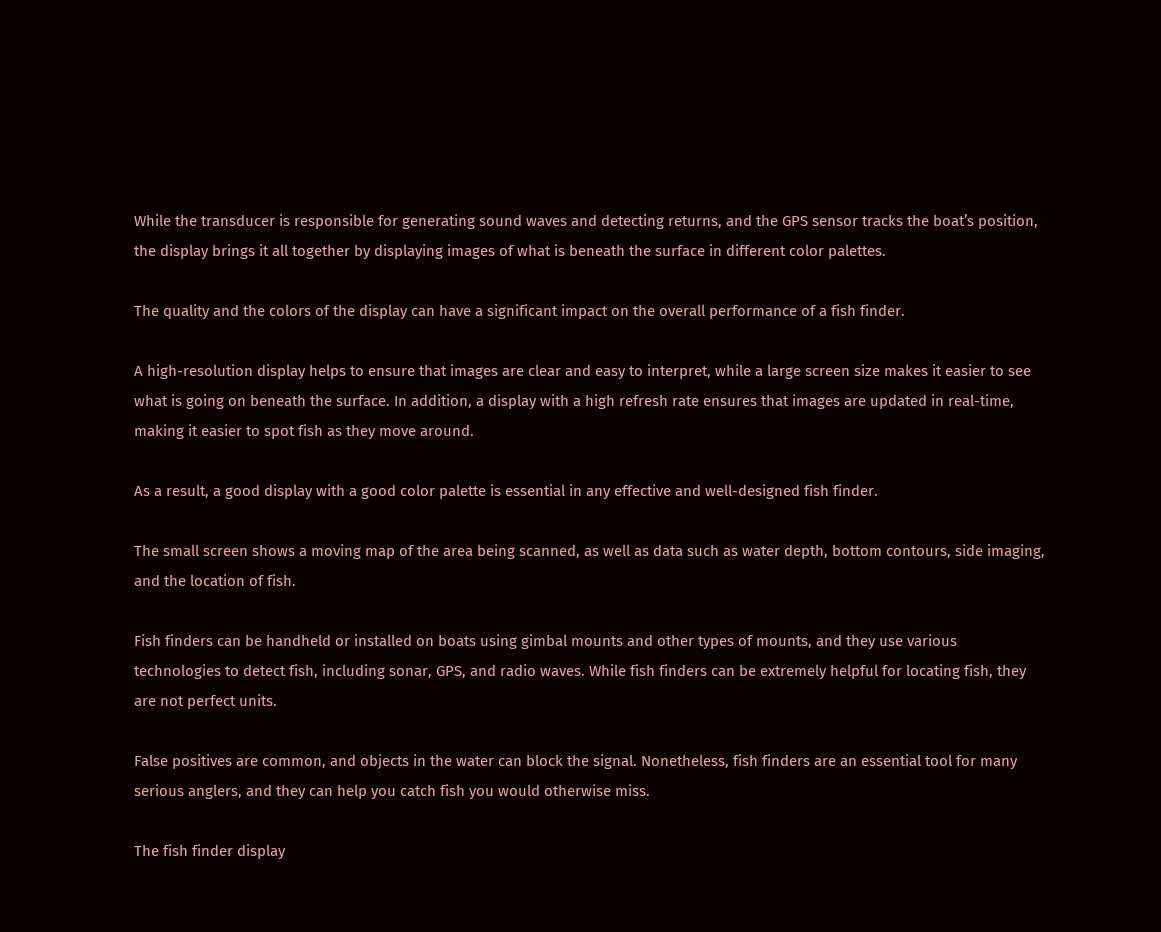While the transducer is responsible for generating sound waves and detecting returns, and the GPS sensor tracks the boat’s position, the display brings it all together by displaying images of what is beneath the surface in different color palettes.

The quality and the colors of the display can have a significant impact on the overall performance of a fish finder.

A high-resolution display helps to ensure that images are clear and easy to interpret, while a large screen size makes it easier to see what is going on beneath the surface. In addition, a display with a high refresh rate ensures that images are updated in real-time, making it easier to spot fish as they move around.

As a result, a good display with a good color palette is essential in any effective and well-designed fish finder.

The small screen shows a moving map of the area being scanned, as well as data such as water depth, bottom contours, side imaging, and the location of fish.

Fish finders can be handheld or installed on boats using gimbal mounts and other types of mounts, and they use various technologies to detect fish, including sonar, GPS, and radio waves. While fish finders can be extremely helpful for locating fish, they are not perfect units.

False positives are common, and objects in the water can block the signal. Nonetheless, fish finders are an essential tool for many serious anglers, and they can help you catch fish you would otherwise miss.

The fish finder display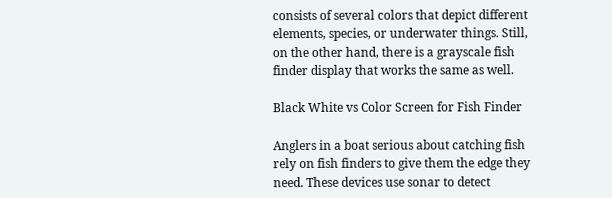consists of several colors that depict different elements, species, or underwater things. Still, on the other hand, there is a grayscale fish finder display that works the same as well.

Black White vs Color Screen for Fish Finder

Anglers in a boat serious about catching fish rely on fish finders to give them the edge they need. These devices use sonar to detect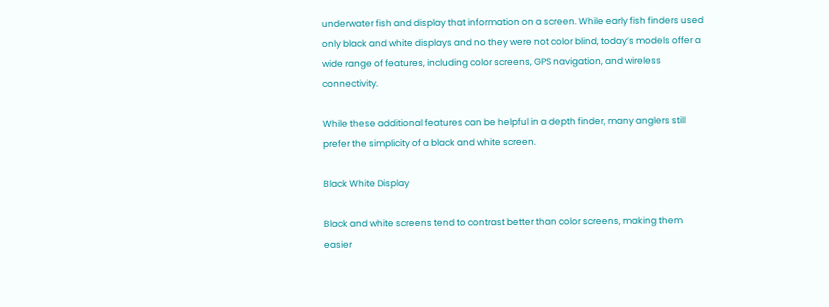underwater fish and display that information on a screen. While early fish finders used only black and white displays and no they were not color blind, today’s models offer a wide range of features, including color screens, GPS navigation, and wireless connectivity.

While these additional features can be helpful in a depth finder, many anglers still prefer the simplicity of a black and white screen.

Black White Display

Black and white screens tend to contrast better than color screens, making them easier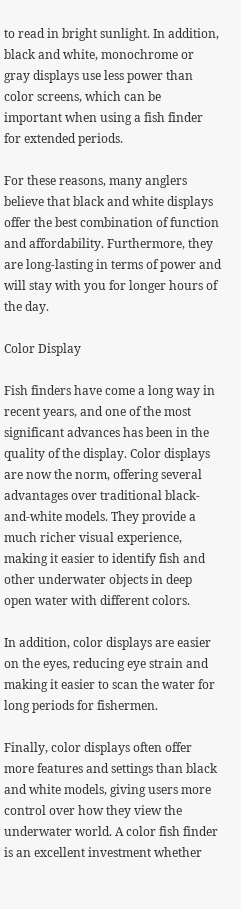to read in bright sunlight. In addition, black and white, monochrome or gray displays use less power than color screens, which can be important when using a fish finder for extended periods.

For these reasons, many anglers believe that black and white displays offer the best combination of function and affordability. Furthermore, they are long-lasting in terms of power and will stay with you for longer hours of the day.

Color Display

Fish finders have come a long way in recent years, and one of the most significant advances has been in the quality of the display. Color displays are now the norm, offering several advantages over traditional black-and-white models. They provide a much richer visual experience, making it easier to identify fish and other underwater objects in deep open water with different colors.

In addition, color displays are easier on the eyes, reducing eye strain and making it easier to scan the water for long periods for fishermen.

Finally, color displays often offer more features and settings than black and white models, giving users more control over how they view the underwater world. A color fish finder is an excellent investment whether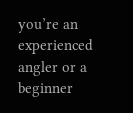you’re an experienced angler or a beginner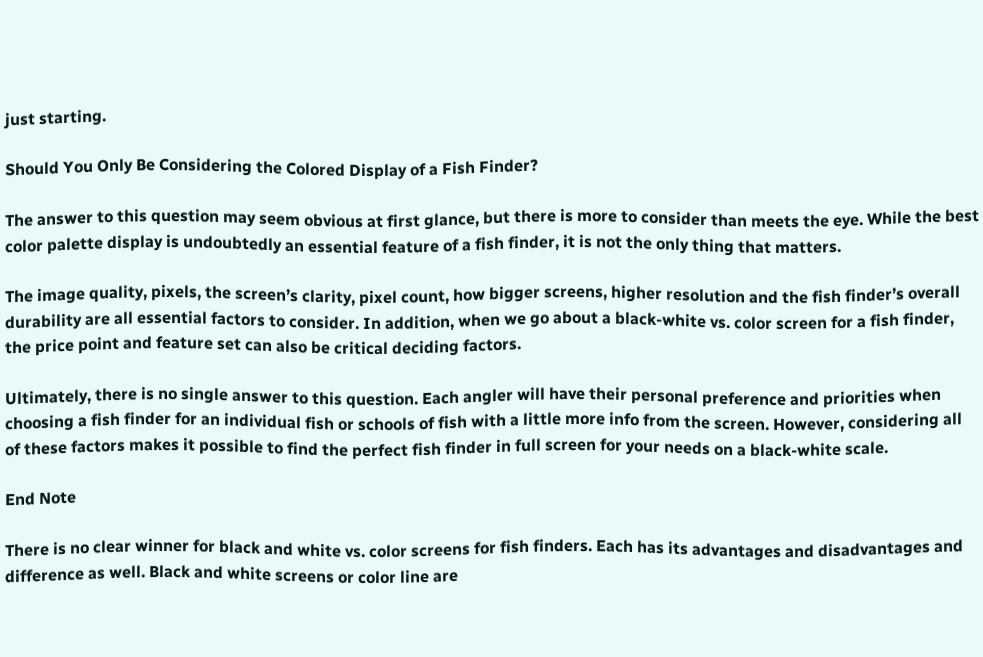just starting.

Should You Only Be Considering the Colored Display of a Fish Finder?

The answer to this question may seem obvious at first glance, but there is more to consider than meets the eye. While the best color palette display is undoubtedly an essential feature of a fish finder, it is not the only thing that matters.

The image quality, pixels, the screen’s clarity, pixel count, how bigger screens, higher resolution and the fish finder’s overall durability are all essential factors to consider. In addition, when we go about a black-white vs. color screen for a fish finder, the price point and feature set can also be critical deciding factors.

Ultimately, there is no single answer to this question. Each angler will have their personal preference and priorities when choosing a fish finder for an individual fish or schools of fish with a little more info from the screen. However, considering all of these factors makes it possible to find the perfect fish finder in full screen for your needs on a black-white scale.

End Note

There is no clear winner for black and white vs. color screens for fish finders. Each has its advantages and disadvantages and difference as well. Black and white screens or color line are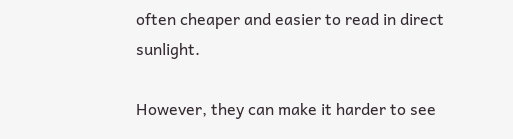often cheaper and easier to read in direct sunlight.

However, they can make it harder to see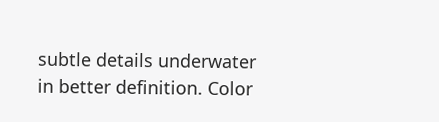subtle details underwater in better definition. Color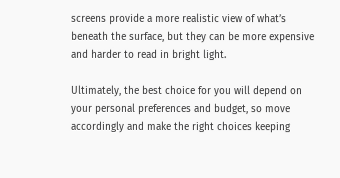screens provide a more realistic view of what’s beneath the surface, but they can be more expensive and harder to read in bright light.

Ultimately, the best choice for you will depend on your personal preferences and budget, so move accordingly and make the right choices keeping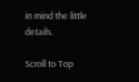in mind the little details.

Scroll to Top